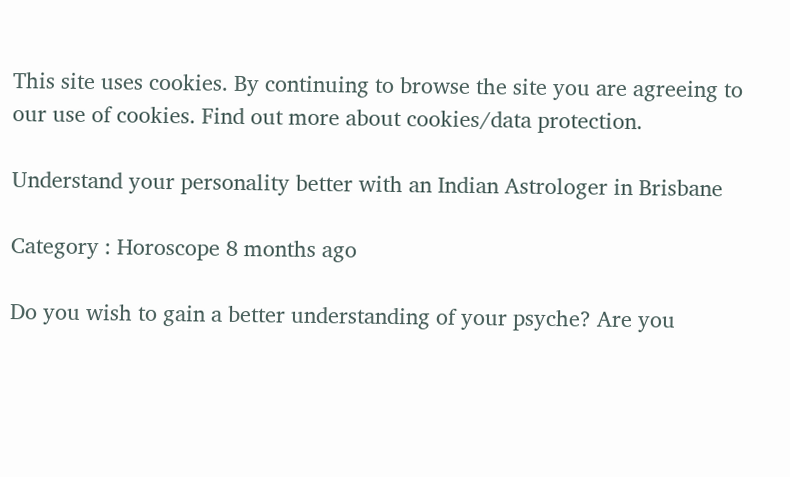This site uses cookies. By continuing to browse the site you are agreeing to our use of cookies. Find out more about cookies/data protection.

Understand your personality better with an Indian Astrologer in Brisbane

Category : Horoscope 8 months ago

Do you wish to gain a better understanding of your psyche? Are you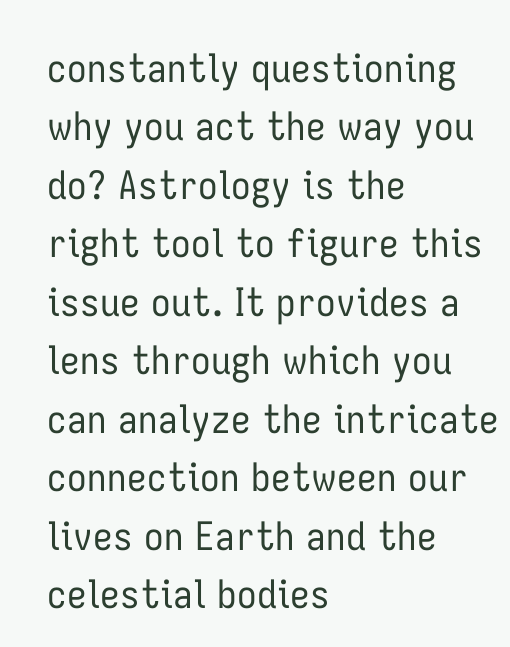constantly questioning why you act the way you do? Astrology is the right tool to figure this issue out. It provides a lens through which you can analyze the intricate connection between our lives on Earth and the celestial bodies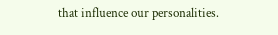that influence our personalities.